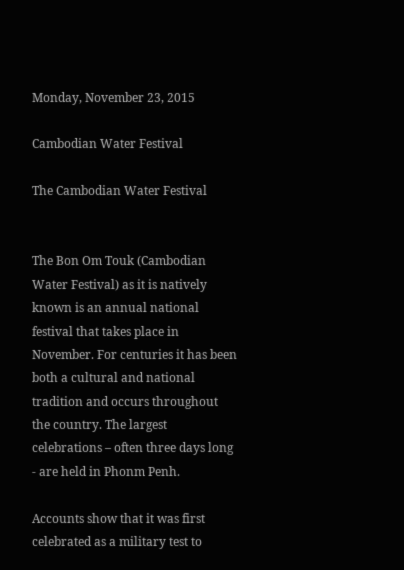Monday, November 23, 2015

Cambodian Water Festival

The Cambodian Water Festival


The Bon Om Touk (Cambodian Water Festival) as it is natively known is an annual national festival that takes place in November. For centuries it has been both a cultural and national tradition and occurs throughout the country. The largest celebrations – often three days long - are held in Phonm Penh.

Accounts show that it was first celebrated as a military test to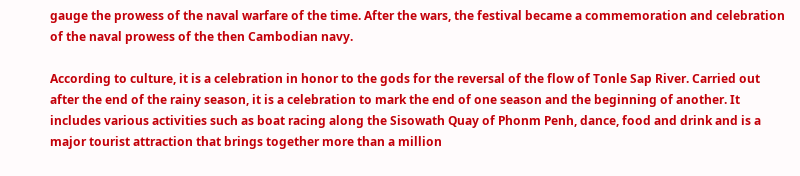gauge the prowess of the naval warfare of the time. After the wars, the festival became a commemoration and celebration of the naval prowess of the then Cambodian navy.

According to culture, it is a celebration in honor to the gods for the reversal of the flow of Tonle Sap River. Carried out after the end of the rainy season, it is a celebration to mark the end of one season and the beginning of another. It includes various activities such as boat racing along the Sisowath Quay of Phonm Penh, dance, food and drink and is a major tourist attraction that brings together more than a million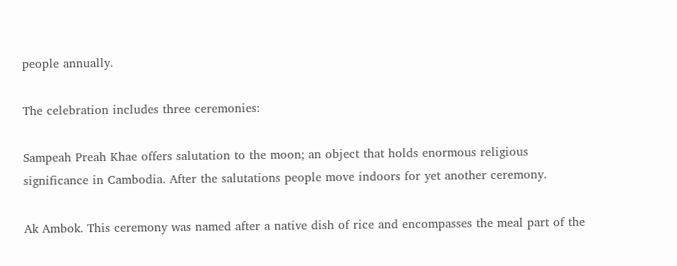people annually.

The celebration includes three ceremonies:

Sampeah Preah Khae offers salutation to the moon; an object that holds enormous religious significance in Cambodia. After the salutations people move indoors for yet another ceremony.

Ak Ambok. This ceremony was named after a native dish of rice and encompasses the meal part of the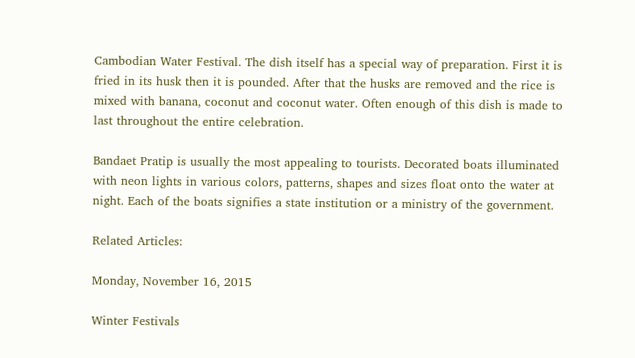Cambodian Water Festival. The dish itself has a special way of preparation. First it is fried in its husk then it is pounded. After that the husks are removed and the rice is mixed with banana, coconut and coconut water. Often enough of this dish is made to last throughout the entire celebration.

Bandaet Pratip is usually the most appealing to tourists. Decorated boats illuminated with neon lights in various colors, patterns, shapes and sizes float onto the water at night. Each of the boats signifies a state institution or a ministry of the government.

Related Articles:

Monday, November 16, 2015

Winter Festivals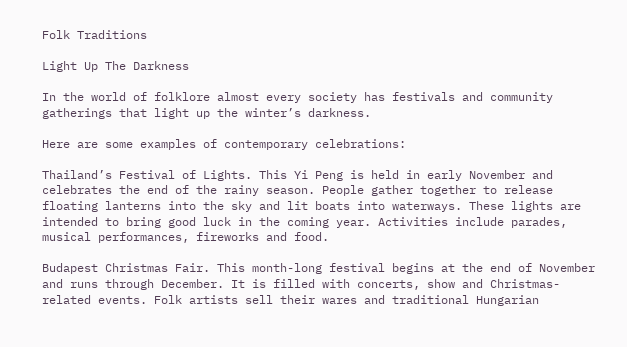Folk Traditions

Light Up The Darkness

In the world of folklore almost every society has festivals and community gatherings that light up the winter’s darkness.

Here are some examples of contemporary celebrations:

Thailand’s Festival of Lights. This Yi Peng is held in early November and celebrates the end of the rainy season. People gather together to release floating lanterns into the sky and lit boats into waterways. These lights are intended to bring good luck in the coming year. Activities include parades, musical performances, fireworks and food.

Budapest Christmas Fair. This month-long festival begins at the end of November and runs through December. It is filled with concerts, show and Christmas-related events. Folk artists sell their wares and traditional Hungarian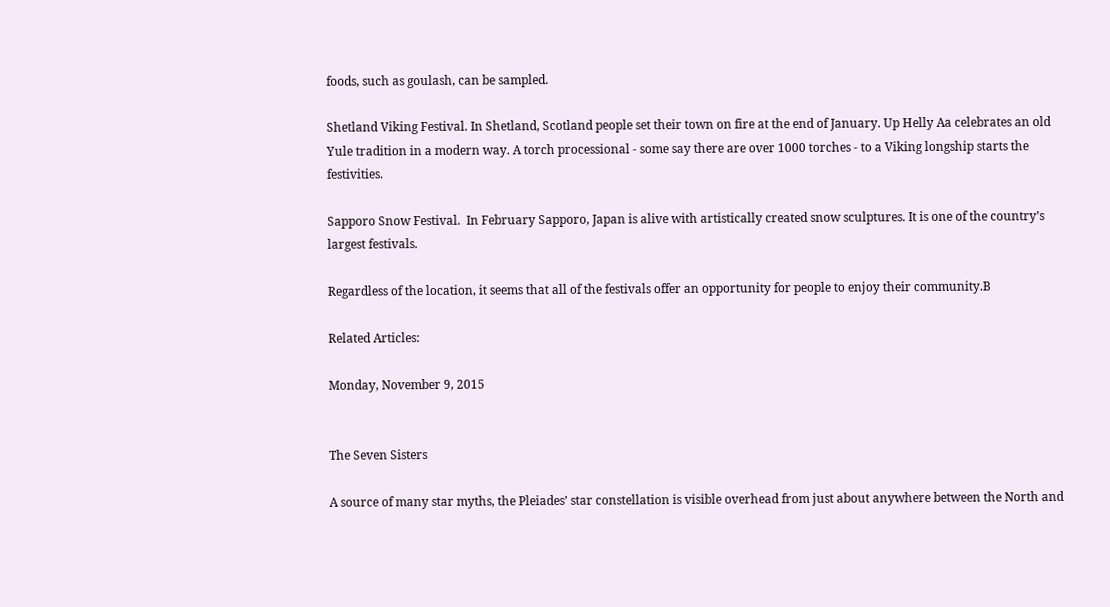foods, such as goulash, can be sampled.

Shetland Viking Festival. In Shetland, Scotland people set their town on fire at the end of January. Up Helly Aa celebrates an old Yule tradition in a modern way. A torch processional - some say there are over 1000 torches - to a Viking longship starts the festivities.

Sapporo Snow Festival.  In February Sapporo, Japan is alive with artistically created snow sculptures. It is one of the country’s largest festivals.

Regardless of the location, it seems that all of the festivals offer an opportunity for people to enjoy their community.B

Related Articles:

Monday, November 9, 2015


The Seven Sisters

A source of many star myths, the Pleiades’ star constellation is visible overhead from just about anywhere between the North and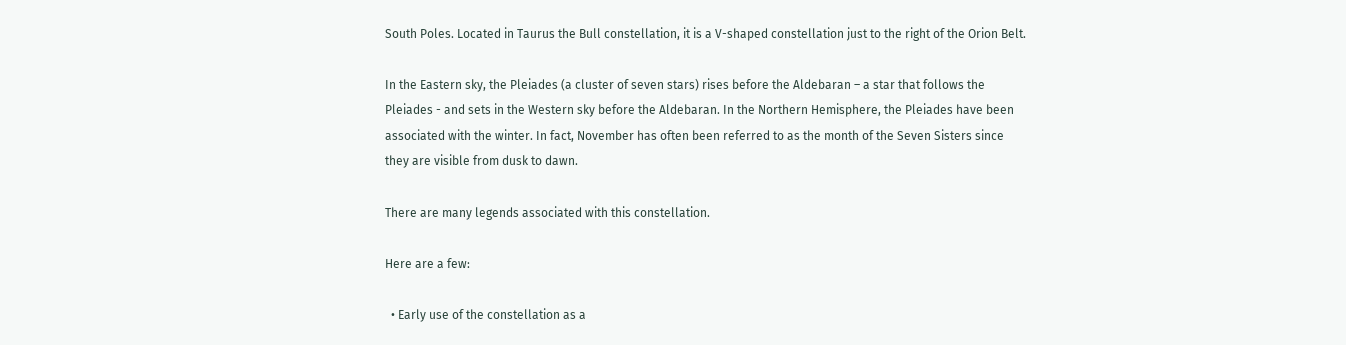South Poles. Located in Taurus the Bull constellation, it is a V-shaped constellation just to the right of the Orion Belt.

In the Eastern sky, the Pleiades (a cluster of seven stars) rises before the Aldebaran – a star that follows the Pleiades - and sets in the Western sky before the Aldebaran. In the Northern Hemisphere, the Pleiades have been associated with the winter. In fact, November has often been referred to as the month of the Seven Sisters since they are visible from dusk to dawn.

There are many legends associated with this constellation.

Here are a few:

  • Early use of the constellation as a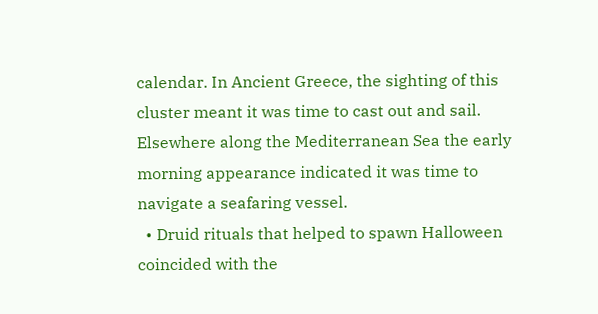calendar. In Ancient Greece, the sighting of this cluster meant it was time to cast out and sail. Elsewhere along the Mediterranean Sea the early morning appearance indicated it was time to navigate a seafaring vessel.
  • Druid rituals that helped to spawn Halloween coincided with the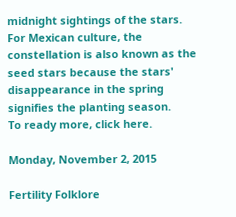midnight sightings of the stars. For Mexican culture, the constellation is also known as the seed stars because the stars' disappearance in the spring signifies the planting season.
To ready more, click here.

Monday, November 2, 2015

Fertility Folklore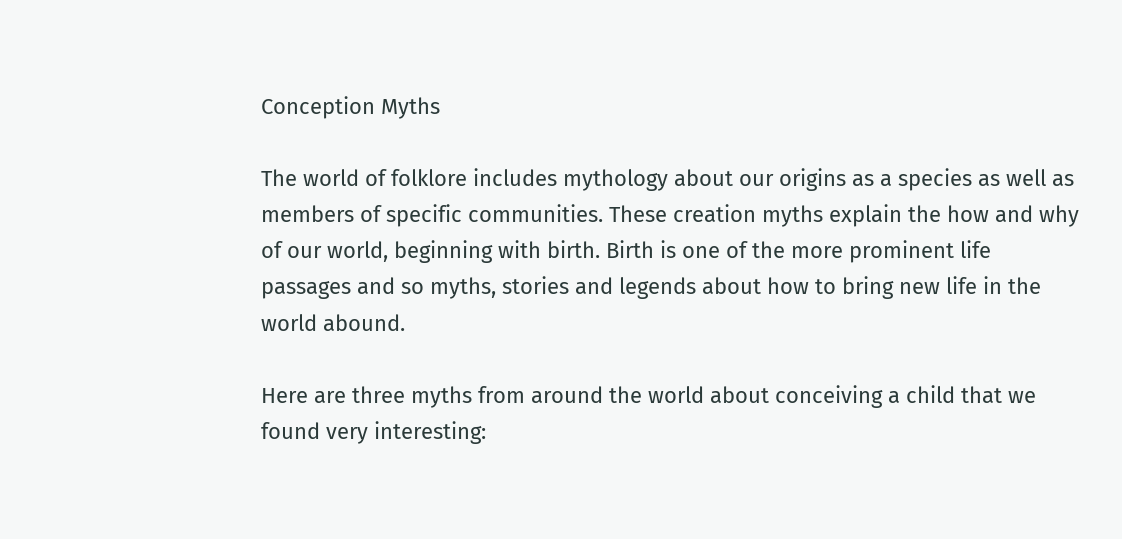Conception Myths

The world of folklore includes mythology about our origins as a species as well as members of specific communities. These creation myths explain the how and why of our world, beginning with birth. Birth is one of the more prominent life passages and so myths, stories and legends about how to bring new life in the world abound.

Here are three myths from around the world about conceiving a child that we found very interesting: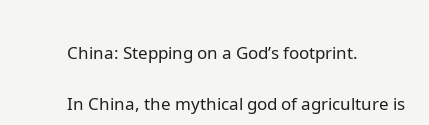China: Stepping on a God’s footprint.

In China, the mythical god of agriculture is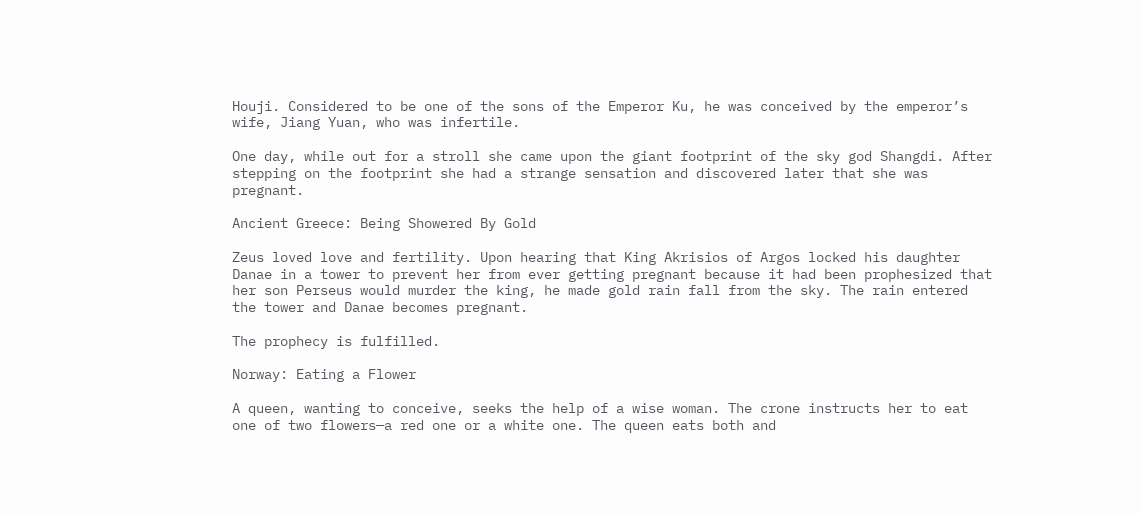Houji. Considered to be one of the sons of the Emperor Ku, he was conceived by the emperor’s wife, Jiang Yuan, who was infertile.

One day, while out for a stroll she came upon the giant footprint of the sky god Shangdi. After stepping on the footprint she had a strange sensation and discovered later that she was pregnant.

Ancient Greece: Being Showered By Gold

Zeus loved love and fertility. Upon hearing that King Akrisios of Argos locked his daughter Danae in a tower to prevent her from ever getting pregnant because it had been prophesized that her son Perseus would murder the king, he made gold rain fall from the sky. The rain entered the tower and Danae becomes pregnant.

The prophecy is fulfilled.

Norway: Eating a Flower

A queen, wanting to conceive, seeks the help of a wise woman. The crone instructs her to eat one of two flowers—a red one or a white one. The queen eats both and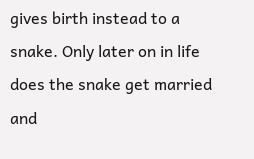gives birth instead to a snake. Only later on in life does the snake get married and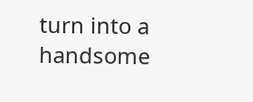turn into a handsome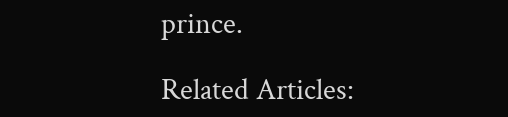prince.

Related Articles: